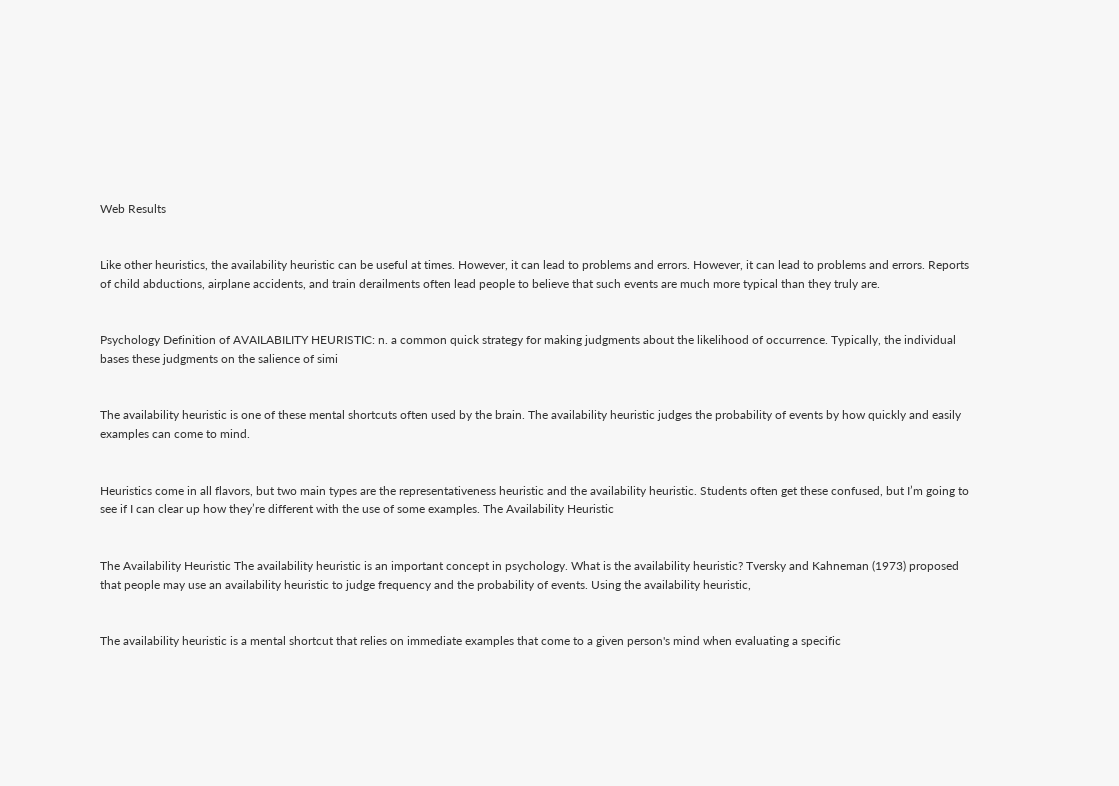Web Results


Like other heuristics, the availability heuristic can be useful at times. However, it can lead to problems and errors. However, it can lead to problems and errors. Reports of child abductions, airplane accidents, and train derailments often lead people to believe that such events are much more typical than they truly are.


Psychology Definition of AVAILABILITY HEURISTIC: n. a common quick strategy for making judgments about the likelihood of occurrence. Typically, the individual bases these judgments on the salience of simi


The availability heuristic is one of these mental shortcuts often used by the brain. The availability heuristic judges the probability of events by how quickly and easily examples can come to mind.


Heuristics come in all flavors, but two main types are the representativeness heuristic and the availability heuristic. Students often get these confused, but I’m going to see if I can clear up how they’re different with the use of some examples. The Availability Heuristic


The Availability Heuristic The availability heuristic is an important concept in psychology. What is the availability heuristic? Tversky and Kahneman (1973) proposed that people may use an availability heuristic to judge frequency and the probability of events. Using the availability heuristic,


The availability heuristic is a mental shortcut that relies on immediate examples that come to a given person's mind when evaluating a specific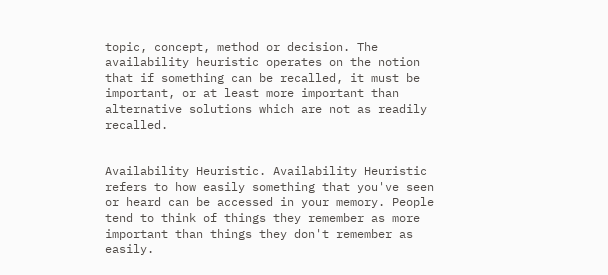topic, concept, method or decision. The availability heuristic operates on the notion that if something can be recalled, it must be important, or at least more important than alternative solutions which are not as readily recalled.


Availability Heuristic. Availability Heuristic refers to how easily something that you've seen or heard can be accessed in your memory. People tend to think of things they remember as more important than things they don't remember as easily.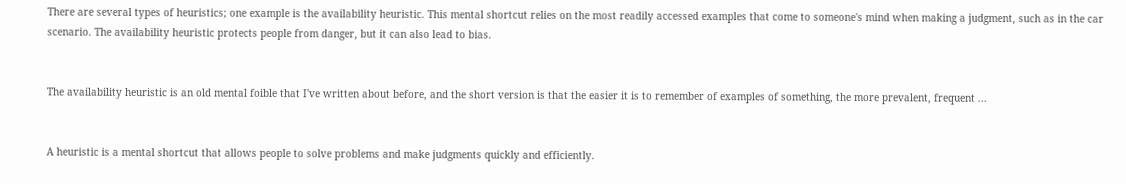There are several types of heuristics; one example is the availability heuristic. This mental shortcut relies on the most readily accessed examples that come to someone's mind when making a judgment, such as in the car scenario. The availability heuristic protects people from danger, but it can also lead to bias.


The availability heuristic is an old mental foible that I've written about before, and the short version is that the easier it is to remember of examples of something, the more prevalent, frequent ...


A heuristic is a mental shortcut that allows people to solve problems and make judgments quickly and efficiently.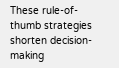These rule-of-thumb strategies shorten decision-making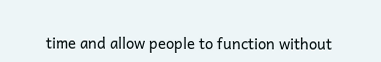time and allow people to function without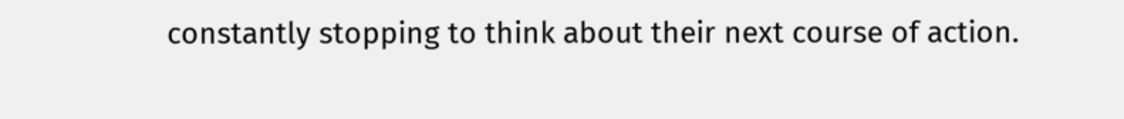constantly stopping to think about their next course of action.